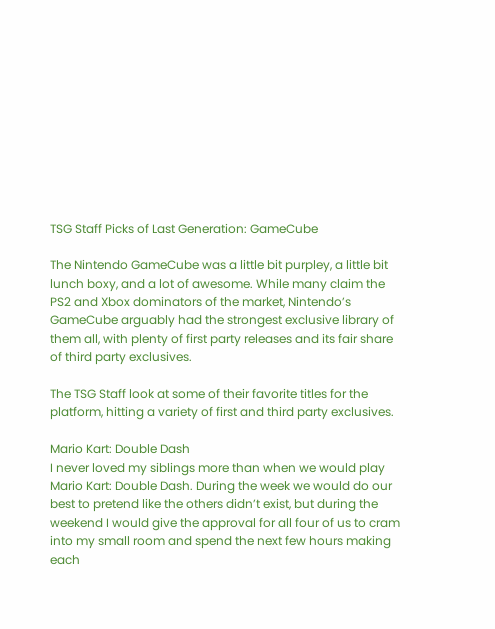TSG Staff Picks of Last Generation: GameCube

The Nintendo GameCube was a little bit purpley, a little bit lunch boxy, and a lot of awesome. While many claim the PS2 and Xbox dominators of the market, Nintendo’s GameCube arguably had the strongest exclusive library of them all, with plenty of first party releases and its fair share of third party exclusives.

The TSG Staff look at some of their favorite titles for the platform, hitting a variety of first and third party exclusives.

Mario Kart: Double Dash
I never loved my siblings more than when we would play Mario Kart: Double Dash. During the week we would do our best to pretend like the others didn’t exist, but during the weekend I would give the approval for all four of us to cram into my small room and spend the next few hours making each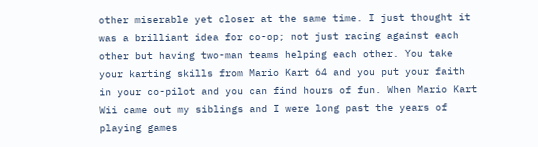other miserable yet closer at the same time. I just thought it was a brilliant idea for co-op; not just racing against each other but having two-man teams helping each other. You take your karting skills from Mario Kart 64 and you put your faith in your co-pilot and you can find hours of fun. When Mario Kart Wii came out my siblings and I were long past the years of playing games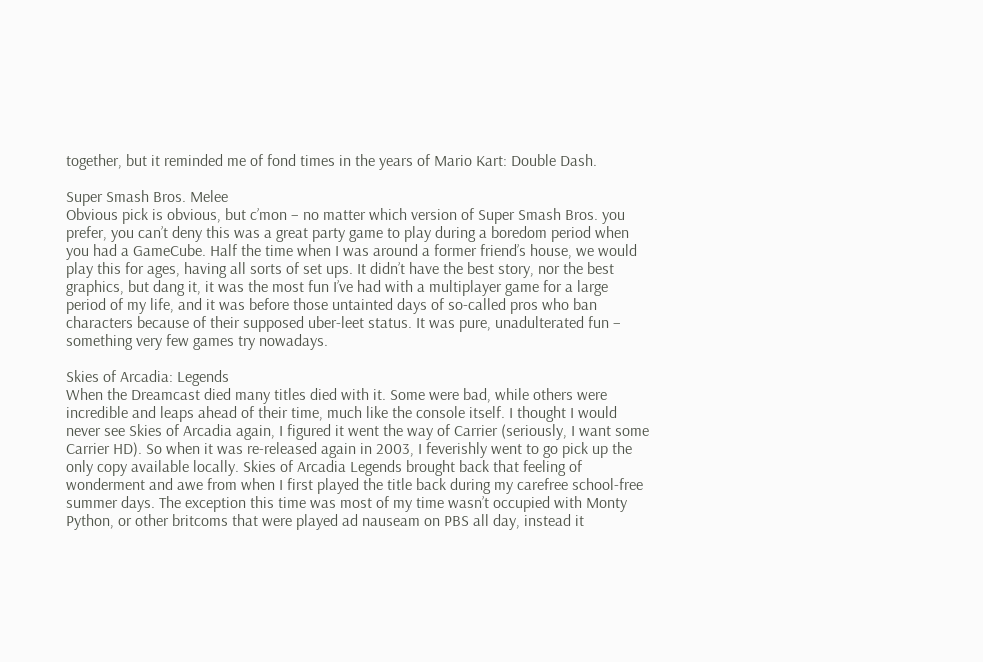together, but it reminded me of fond times in the years of Mario Kart: Double Dash.

Super Smash Bros. Melee
Obvious pick is obvious, but c’mon – no matter which version of Super Smash Bros. you prefer, you can’t deny this was a great party game to play during a boredom period when you had a GameCube. Half the time when I was around a former friend’s house, we would play this for ages, having all sorts of set ups. It didn’t have the best story, nor the best graphics, but dang it, it was the most fun I’ve had with a multiplayer game for a large period of my life, and it was before those untainted days of so-called pros who ban characters because of their supposed uber-leet status. It was pure, unadulterated fun – something very few games try nowadays.

Skies of Arcadia: Legends
When the Dreamcast died many titles died with it. Some were bad, while others were incredible and leaps ahead of their time, much like the console itself. I thought I would never see Skies of Arcadia again, I figured it went the way of Carrier (seriously, I want some Carrier HD). So when it was re-released again in 2003, I feverishly went to go pick up the only copy available locally. Skies of Arcadia Legends brought back that feeling of wonderment and awe from when I first played the title back during my carefree school-free summer days. The exception this time was most of my time wasn’t occupied with Monty Python, or other britcoms that were played ad nauseam on PBS all day, instead it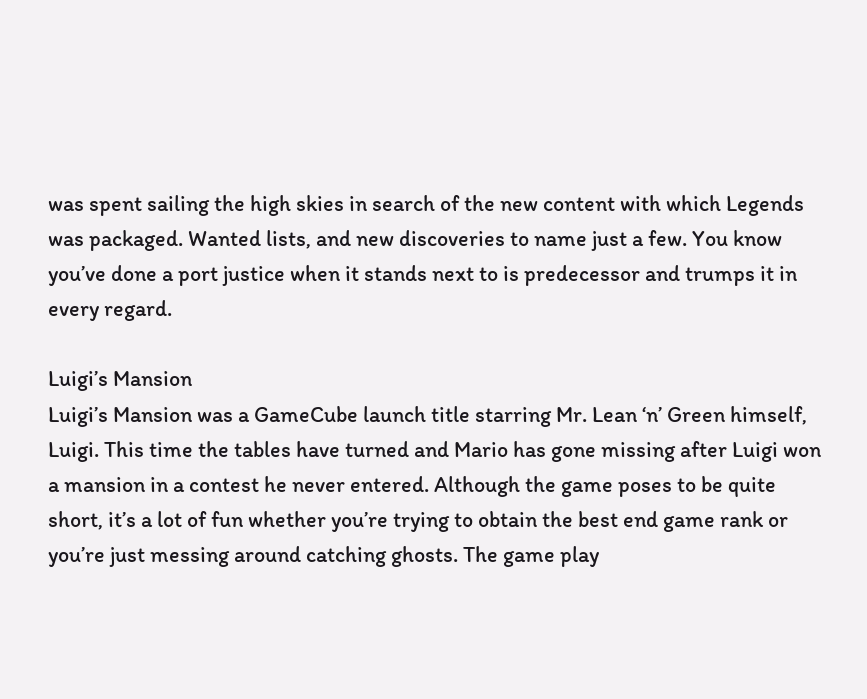was spent sailing the high skies in search of the new content with which Legends was packaged. Wanted lists, and new discoveries to name just a few. You know you’ve done a port justice when it stands next to is predecessor and trumps it in every regard.

Luigi’s Mansion
Luigi’s Mansion was a GameCube launch title starring Mr. Lean ‘n’ Green himself, Luigi. This time the tables have turned and Mario has gone missing after Luigi won a mansion in a contest he never entered. Although the game poses to be quite short, it’s a lot of fun whether you’re trying to obtain the best end game rank or you’re just messing around catching ghosts. The game play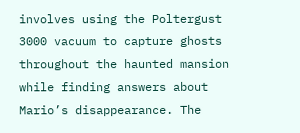involves using the Poltergust 3000 vacuum to capture ghosts throughout the haunted mansion while finding answers about Mario’s disappearance. The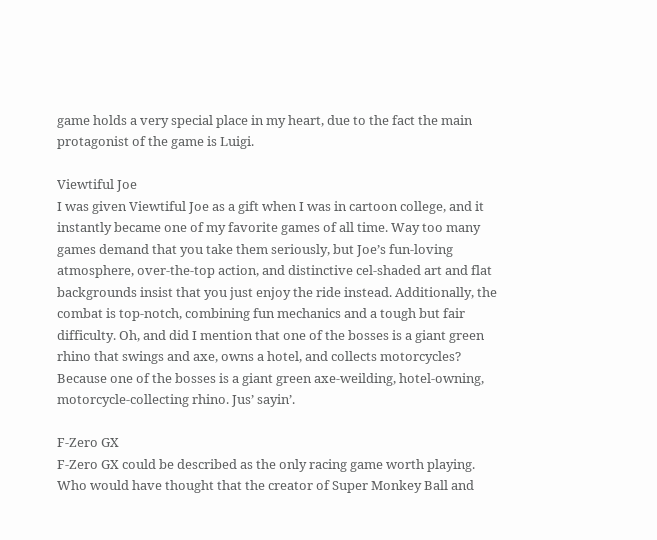game holds a very special place in my heart, due to the fact the main protagonist of the game is Luigi.

Viewtiful Joe
I was given Viewtiful Joe as a gift when I was in cartoon college, and it instantly became one of my favorite games of all time. Way too many games demand that you take them seriously, but Joe’s fun-loving atmosphere, over-the-top action, and distinctive cel-shaded art and flat backgrounds insist that you just enjoy the ride instead. Additionally, the combat is top-notch, combining fun mechanics and a tough but fair difficulty. Oh, and did I mention that one of the bosses is a giant green rhino that swings and axe, owns a hotel, and collects motorcycles? Because one of the bosses is a giant green axe-weilding, hotel-owning, motorcycle-collecting rhino. Jus’ sayin’.

F-Zero GX
F-Zero GX could be described as the only racing game worth playing. Who would have thought that the creator of Super Monkey Ball and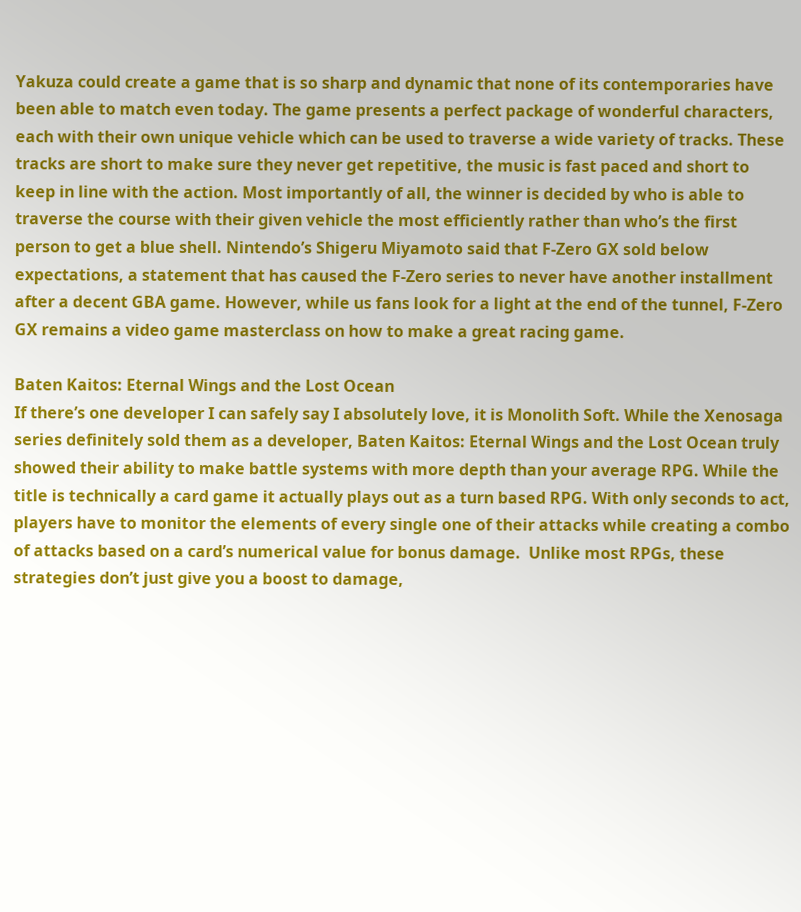Yakuza could create a game that is so sharp and dynamic that none of its contemporaries have been able to match even today. The game presents a perfect package of wonderful characters, each with their own unique vehicle which can be used to traverse a wide variety of tracks. These tracks are short to make sure they never get repetitive, the music is fast paced and short to keep in line with the action. Most importantly of all, the winner is decided by who is able to traverse the course with their given vehicle the most efficiently rather than who’s the first person to get a blue shell. Nintendo’s Shigeru Miyamoto said that F-Zero GX sold below expectations, a statement that has caused the F-Zero series to never have another installment after a decent GBA game. However, while us fans look for a light at the end of the tunnel, F-Zero GX remains a video game masterclass on how to make a great racing game.

Baten Kaitos: Eternal Wings and the Lost Ocean
If there’s one developer I can safely say I absolutely love, it is Monolith Soft. While the Xenosaga series definitely sold them as a developer, Baten Kaitos: Eternal Wings and the Lost Ocean truly showed their ability to make battle systems with more depth than your average RPG. While the title is technically a card game it actually plays out as a turn based RPG. With only seconds to act, players have to monitor the elements of every single one of their attacks while creating a combo of attacks based on a card’s numerical value for bonus damage.  Unlike most RPGs, these strategies don’t just give you a boost to damage,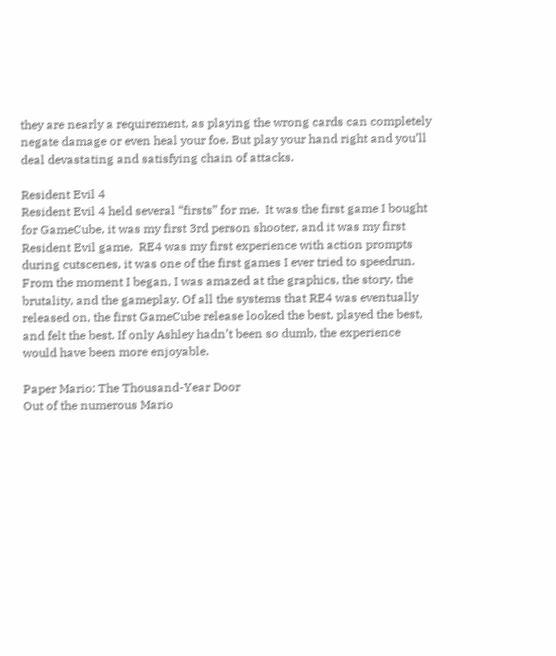they are nearly a requirement, as playing the wrong cards can completely negate damage or even heal your foe. But play your hand right and you’ll deal devastating and satisfying chain of attacks.

Resident Evil 4
Resident Evil 4 held several “firsts” for me.  It was the first game I bought for GameCube, it was my first 3rd person shooter, and it was my first Resident Evil game.  RE4 was my first experience with action prompts during cutscenes, it was one of the first games I ever tried to speedrun. From the moment I began, I was amazed at the graphics, the story, the brutality, and the gameplay. Of all the systems that RE4 was eventually released on, the first GameCube release looked the best, played the best, and felt the best. If only Ashley hadn’t been so dumb, the experience would have been more enjoyable.

Paper Mario: The Thousand-Year Door
Out of the numerous Mario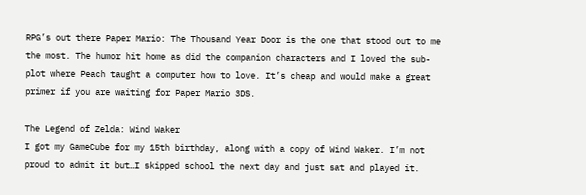RPG’s out there Paper Mario: The Thousand Year Door is the one that stood out to me the most. The humor hit home as did the companion characters and I loved the sub-plot where Peach taught a computer how to love. It’s cheap and would make a great primer if you are waiting for Paper Mario 3DS.

The Legend of Zelda: Wind Waker
I got my GameCube for my 15th birthday, along with a copy of Wind Waker. I’m not proud to admit it but…I skipped school the next day and just sat and played it.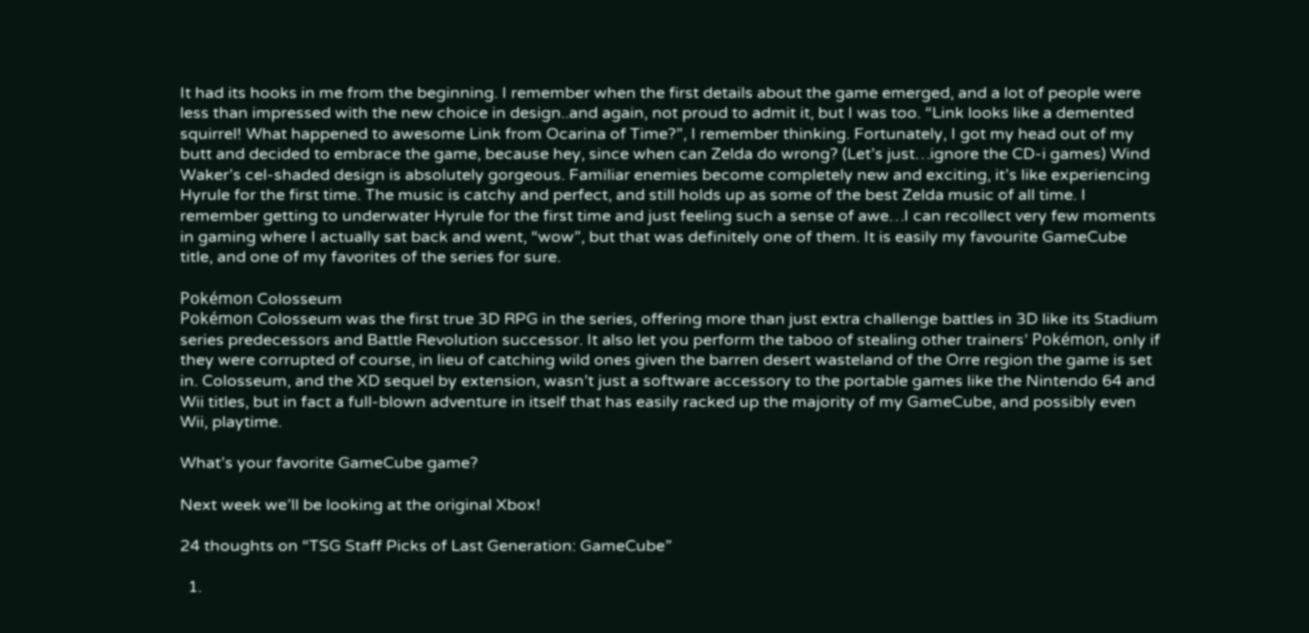It had its hooks in me from the beginning. I remember when the first details about the game emerged, and a lot of people were less than impressed with the new choice in design..and again, not proud to admit it, but I was too. “Link looks like a demented squirrel! What happened to awesome Link from Ocarina of Time?”, I remember thinking. Fortunately, I got my head out of my butt and decided to embrace the game, because hey, since when can Zelda do wrong? (Let’s just…ignore the CD-i games) Wind Waker’s cel-shaded design is absolutely gorgeous. Familiar enemies become completely new and exciting, it’s like experiencing Hyrule for the first time. The music is catchy and perfect, and still holds up as some of the best Zelda music of all time. I remember getting to underwater Hyrule for the first time and just feeling such a sense of awe…I can recollect very few moments in gaming where I actually sat back and went, “wow”, but that was definitely one of them. It is easily my favourite GameCube title, and one of my favorites of the series for sure.

Pokémon Colosseum
Pokémon Colosseum was the first true 3D RPG in the series, offering more than just extra challenge battles in 3D like its Stadium series predecessors and Battle Revolution successor. It also let you perform the taboo of stealing other trainers’ Pokémon, only if they were corrupted of course, in lieu of catching wild ones given the barren desert wasteland of the Orre region the game is set in. Colosseum, and the XD sequel by extension, wasn’t just a software accessory to the portable games like the Nintendo 64 and Wii titles, but in fact a full-blown adventure in itself that has easily racked up the majority of my GameCube, and possibly even Wii, playtime.

What’s your favorite GameCube game?

Next week we’ll be looking at the original Xbox!

24 thoughts on “TSG Staff Picks of Last Generation: GameCube”

  1.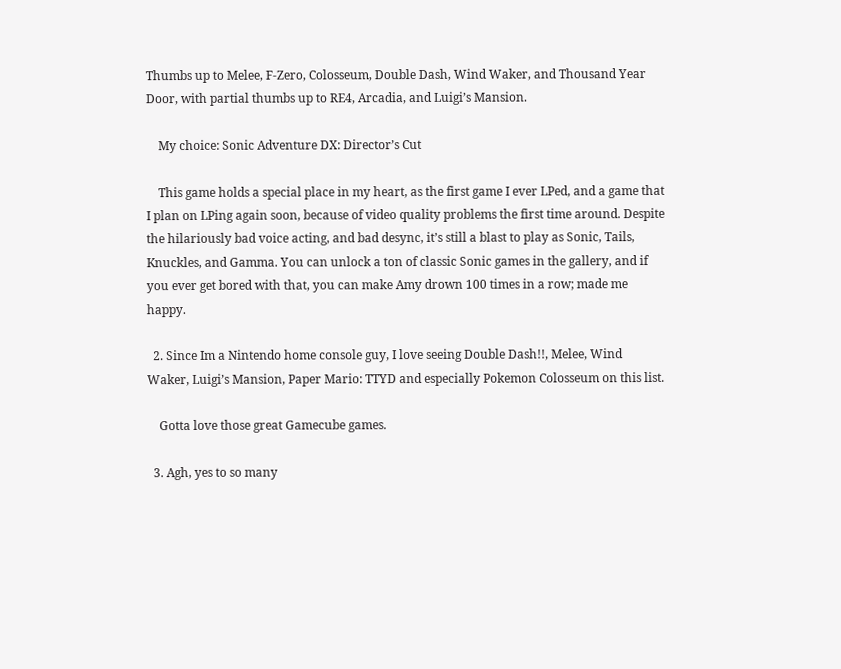Thumbs up to Melee, F-Zero, Colosseum, Double Dash, Wind Waker, and Thousand Year Door, with partial thumbs up to RE4, Arcadia, and Luigi’s Mansion.

    My choice: Sonic Adventure DX: Director’s Cut

    This game holds a special place in my heart, as the first game I ever LPed, and a game that I plan on LPing again soon, because of video quality problems the first time around. Despite the hilariously bad voice acting, and bad desync, it’s still a blast to play as Sonic, Tails, Knuckles, and Gamma. You can unlock a ton of classic Sonic games in the gallery, and if you ever get bored with that, you can make Amy drown 100 times in a row; made me happy.

  2. Since Im a Nintendo home console guy, I love seeing Double Dash!!, Melee, Wind Waker, Luigi’s Mansion, Paper Mario: TTYD and especially Pokemon Colosseum on this list.

    Gotta love those great Gamecube games.

  3. Agh, yes to so many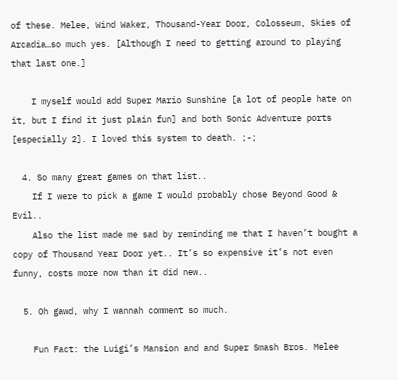of these. Melee, Wind Waker, Thousand-Year Door, Colosseum, Skies of Arcadia…so much yes. [Although I need to getting around to playing that last one.]

    I myself would add Super Mario Sunshine [a lot of people hate on it, but I find it just plain fun] and both Sonic Adventure ports [especially 2]. I loved this system to death. ;-;

  4. So many great games on that list..
    If I were to pick a game I would probably chose Beyond Good & Evil..
    Also the list made me sad by reminding me that I haven’t bought a copy of Thousand Year Door yet.. It’s so expensive it’s not even funny, costs more now than it did new..

  5. Oh gawd, why I wannah comment so much.

    Fun Fact: the Luigi’s Mansion and and Super Smash Bros. Melee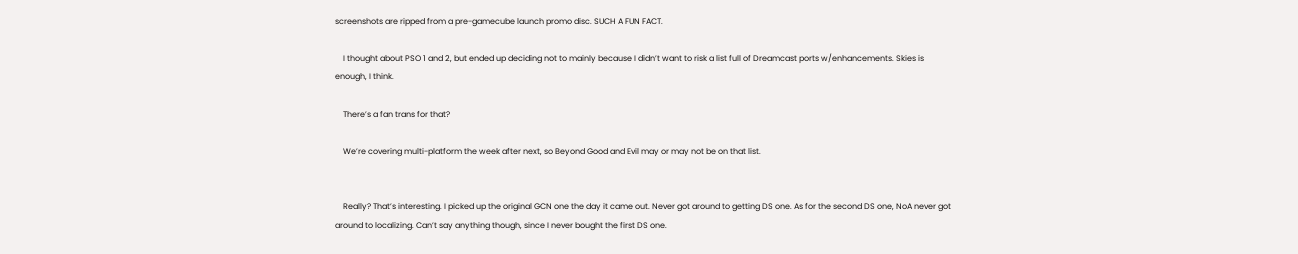screenshots are ripped from a pre-gamecube launch promo disc. SUCH A FUN FACT.

    I thought about PSO 1 and 2, but ended up deciding not to mainly because I didn’t want to risk a list full of Dreamcast ports w/enhancements. Skies is enough, I think.

    There’s a fan trans for that?

    We’re covering multi-platform the week after next, so Beyond Good and Evil may or may not be on that list.


    Really? That’s interesting. I picked up the original GCN one the day it came out. Never got around to getting DS one. As for the second DS one, NoA never got around to localizing. Can’t say anything though, since I never bought the first DS one.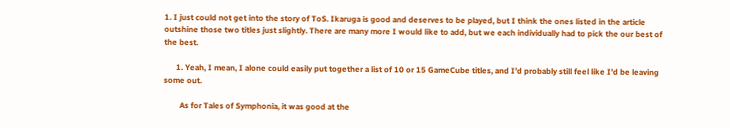1. I just could not get into the story of ToS. Ikaruga is good and deserves to be played, but I think the ones listed in the article outshine those two titles just slightly. There are many more I would like to add, but we each individually had to pick the our best of the best.

      1. Yeah, I mean, I alone could easily put together a list of 10 or 15 GameCube titles, and I’d probably still feel like I’d be leaving some out.

        As for Tales of Symphonia, it was good at the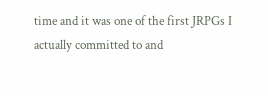time and it was one of the first JRPGs I actually committed to and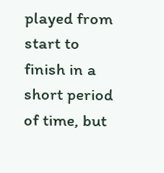played from start to finish in a short period of time, but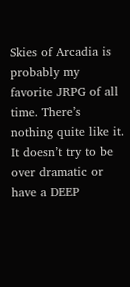Skies of Arcadia is probably my favorite JRPG of all time. There’s nothing quite like it. It doesn’t try to be over dramatic or have a DEEP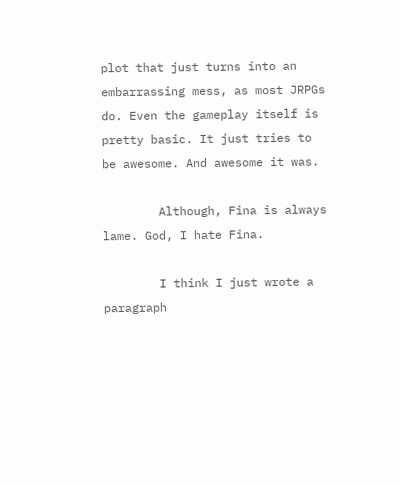plot that just turns into an embarrassing mess, as most JRPGs do. Even the gameplay itself is pretty basic. It just tries to be awesome. And awesome it was.

        Although, Fina is always lame. God, I hate Fina.

        I think I just wrote a paragraph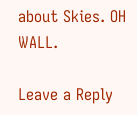about Skies. OH WALL.

Leave a Reply